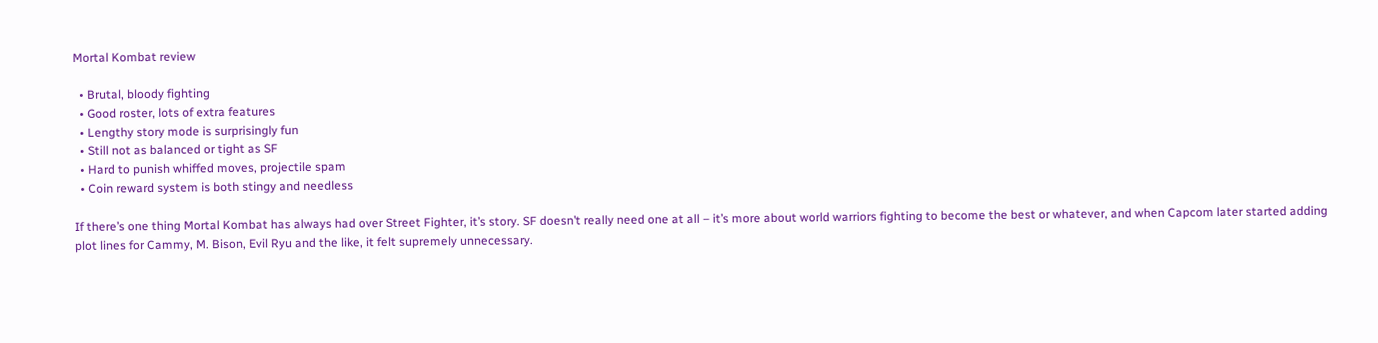Mortal Kombat review

  • Brutal, bloody fighting
  • Good roster, lots of extra features
  • Lengthy story mode is surprisingly fun
  • Still not as balanced or tight as SF
  • Hard to punish whiffed moves, projectile spam
  • Coin reward system is both stingy and needless

If there’s one thing Mortal Kombat has always had over Street Fighter, it’s story. SF doesn’t really need one at all – it’s more about world warriors fighting to become the best or whatever, and when Capcom later started adding plot lines for Cammy, M. Bison, Evil Ryu and the like, it felt supremely unnecessary.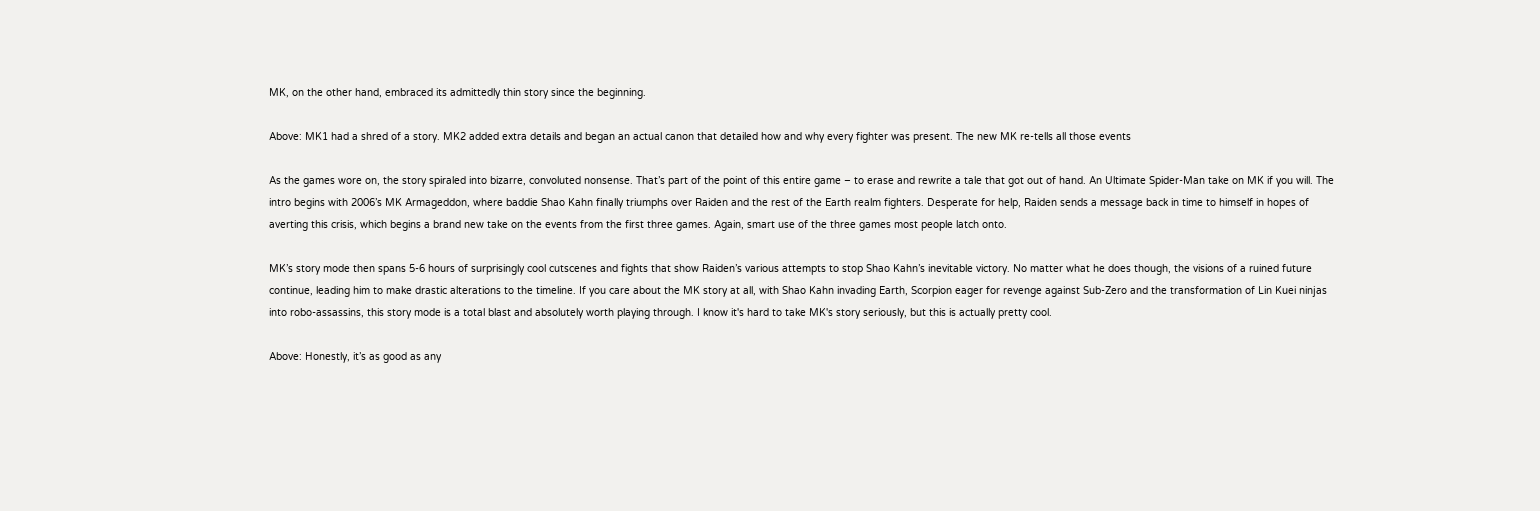MK, on the other hand, embraced its admittedly thin story since the beginning.

Above: MK1 had a shred of a story. MK2 added extra details and began an actual canon that detailed how and why every fighter was present. The new MK re-tells all those events

As the games wore on, the story spiraled into bizarre, convoluted nonsense. That’s part of the point of this entire game – to erase and rewrite a tale that got out of hand. An Ultimate Spider-Man take on MK if you will. The intro begins with 2006’s MK Armageddon, where baddie Shao Kahn finally triumphs over Raiden and the rest of the Earth realm fighters. Desperate for help, Raiden sends a message back in time to himself in hopes of averting this crisis, which begins a brand new take on the events from the first three games. Again, smart use of the three games most people latch onto.

MK’s story mode then spans 5-6 hours of surprisingly cool cutscenes and fights that show Raiden’s various attempts to stop Shao Kahn’s inevitable victory. No matter what he does though, the visions of a ruined future continue, leading him to make drastic alterations to the timeline. If you care about the MK story at all, with Shao Kahn invading Earth, Scorpion eager for revenge against Sub-Zero and the transformation of Lin Kuei ninjas into robo-assassins, this story mode is a total blast and absolutely worth playing through. I know it's hard to take MK's story seriously, but this is actually pretty cool.

Above: Honestly, it’s as good as any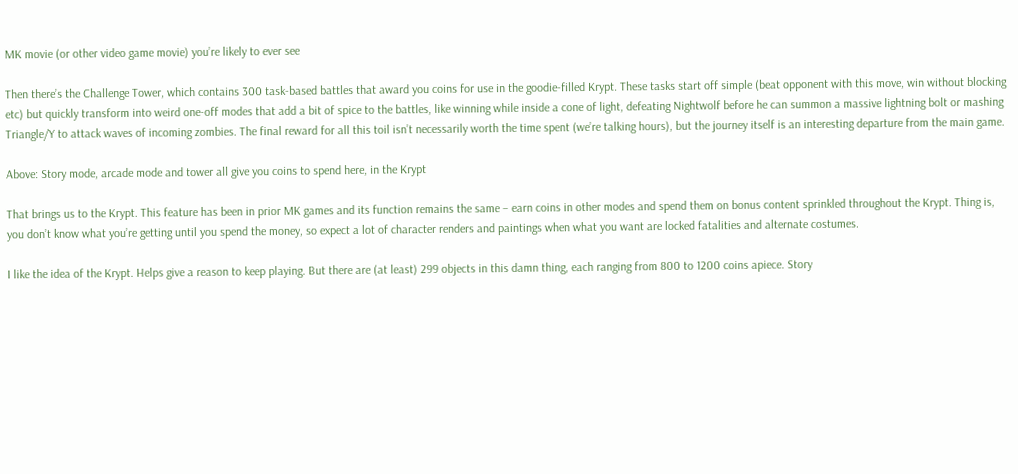MK movie (or other video game movie) you’re likely to ever see

Then there’s the Challenge Tower, which contains 300 task-based battles that award you coins for use in the goodie-filled Krypt. These tasks start off simple (beat opponent with this move, win without blocking etc) but quickly transform into weird one-off modes that add a bit of spice to the battles, like winning while inside a cone of light, defeating Nightwolf before he can summon a massive lightning bolt or mashing Triangle/Y to attack waves of incoming zombies. The final reward for all this toil isn’t necessarily worth the time spent (we’re talking hours), but the journey itself is an interesting departure from the main game.

Above: Story mode, arcade mode and tower all give you coins to spend here, in the Krypt

That brings us to the Krypt. This feature has been in prior MK games and its function remains the same – earn coins in other modes and spend them on bonus content sprinkled throughout the Krypt. Thing is, you don’t know what you’re getting until you spend the money, so expect a lot of character renders and paintings when what you want are locked fatalities and alternate costumes.

I like the idea of the Krypt. Helps give a reason to keep playing. But there are (at least) 299 objects in this damn thing, each ranging from 800 to 1200 coins apiece. Story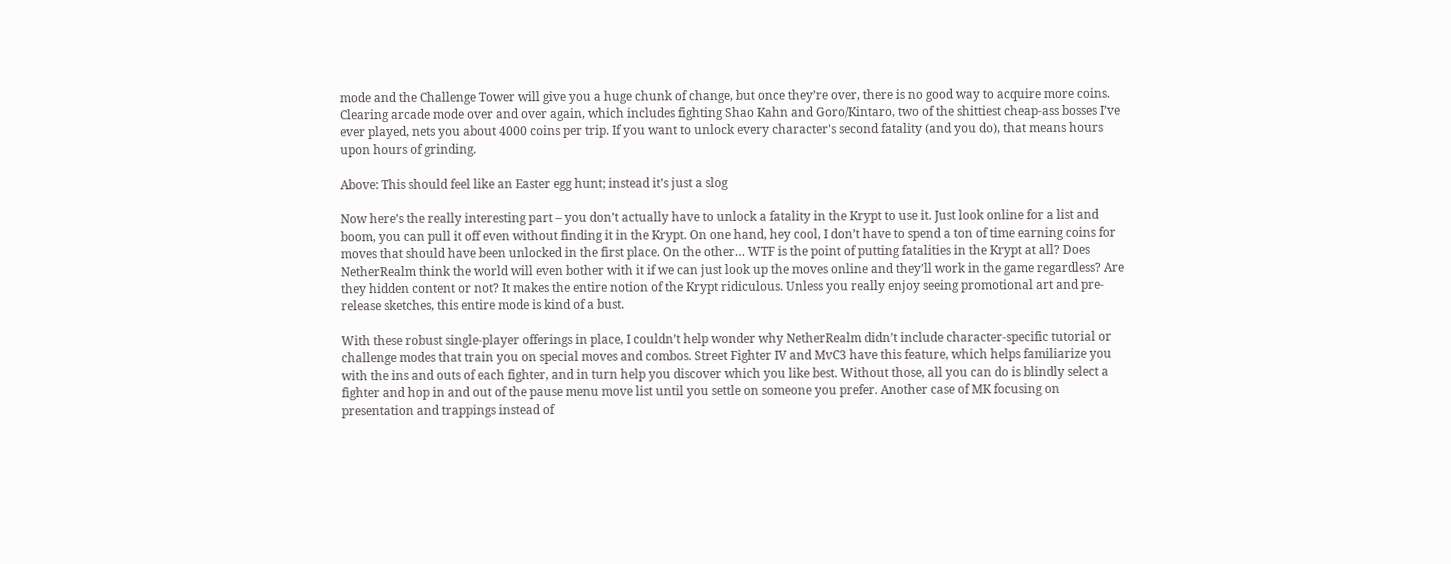mode and the Challenge Tower will give you a huge chunk of change, but once they’re over, there is no good way to acquire more coins. Clearing arcade mode over and over again, which includes fighting Shao Kahn and Goro/Kintaro, two of the shittiest cheap-ass bosses I’ve ever played, nets you about 4000 coins per trip. If you want to unlock every character's second fatality (and you do), that means hours upon hours of grinding.

Above: This should feel like an Easter egg hunt; instead it’s just a slog

Now here’s the really interesting part – you don’t actually have to unlock a fatality in the Krypt to use it. Just look online for a list and boom, you can pull it off even without finding it in the Krypt. On one hand, hey cool, I don’t have to spend a ton of time earning coins for moves that should have been unlocked in the first place. On the other… WTF is the point of putting fatalities in the Krypt at all? Does NetherRealm think the world will even bother with it if we can just look up the moves online and they’ll work in the game regardless? Are they hidden content or not? It makes the entire notion of the Krypt ridiculous. Unless you really enjoy seeing promotional art and pre-release sketches, this entire mode is kind of a bust.

With these robust single-player offerings in place, I couldn’t help wonder why NetherRealm didn’t include character-specific tutorial or challenge modes that train you on special moves and combos. Street Fighter IV and MvC3 have this feature, which helps familiarize you with the ins and outs of each fighter, and in turn help you discover which you like best. Without those, all you can do is blindly select a fighter and hop in and out of the pause menu move list until you settle on someone you prefer. Another case of MK focusing on presentation and trappings instead of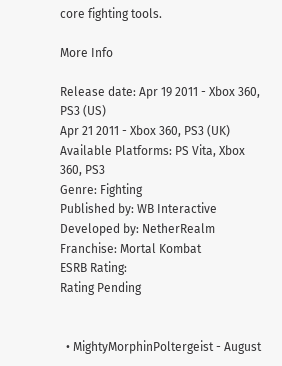core fighting tools.

More Info

Release date: Apr 19 2011 - Xbox 360, PS3 (US)
Apr 21 2011 - Xbox 360, PS3 (UK)
Available Platforms: PS Vita, Xbox 360, PS3
Genre: Fighting
Published by: WB Interactive
Developed by: NetherRealm
Franchise: Mortal Kombat
ESRB Rating:
Rating Pending


  • MightyMorphinPoltergeist - August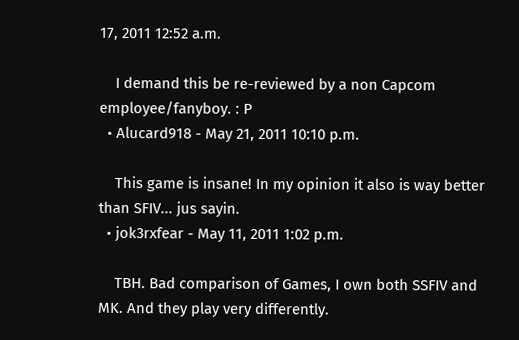17, 2011 12:52 a.m.

    I demand this be re-reviewed by a non Capcom employee/fanyboy. : P
  • Alucard918 - May 21, 2011 10:10 p.m.

    This game is insane! In my opinion it also is way better than SFIV... jus sayin.
  • jok3rxfear - May 11, 2011 1:02 p.m.

    TBH. Bad comparison of Games, I own both SSFIV and MK. And they play very differently.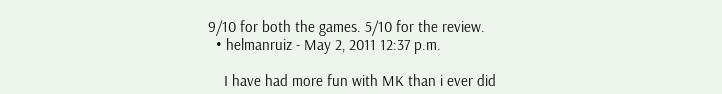9/10 for both the games. 5/10 for the review.
  • helmanruiz - May 2, 2011 12:37 p.m.

    I have had more fun with MK than i ever did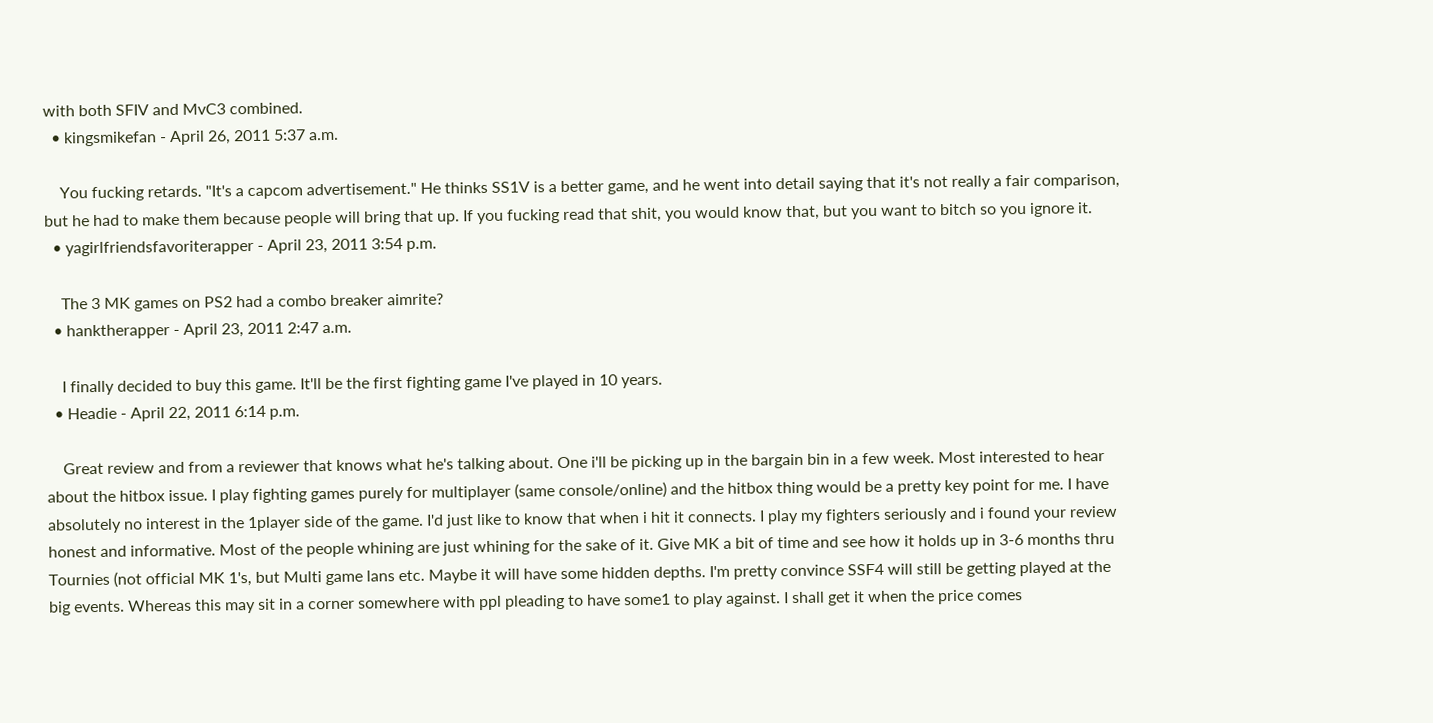with both SFIV and MvC3 combined.
  • kingsmikefan - April 26, 2011 5:37 a.m.

    You fucking retards. "It's a capcom advertisement." He thinks SS1V is a better game, and he went into detail saying that it's not really a fair comparison, but he had to make them because people will bring that up. If you fucking read that shit, you would know that, but you want to bitch so you ignore it.
  • yagirlfriendsfavoriterapper - April 23, 2011 3:54 p.m.

    The 3 MK games on PS2 had a combo breaker aimrite?
  • hanktherapper - April 23, 2011 2:47 a.m.

    I finally decided to buy this game. It'll be the first fighting game I've played in 10 years.
  • Headie - April 22, 2011 6:14 p.m.

    Great review and from a reviewer that knows what he's talking about. One i'll be picking up in the bargain bin in a few week. Most interested to hear about the hitbox issue. I play fighting games purely for multiplayer (same console/online) and the hitbox thing would be a pretty key point for me. I have absolutely no interest in the 1player side of the game. I'd just like to know that when i hit it connects. I play my fighters seriously and i found your review honest and informative. Most of the people whining are just whining for the sake of it. Give MK a bit of time and see how it holds up in 3-6 months thru Tournies (not official MK 1's, but Multi game lans etc. Maybe it will have some hidden depths. I'm pretty convince SSF4 will still be getting played at the big events. Whereas this may sit in a corner somewhere with ppl pleading to have some1 to play against. I shall get it when the price comes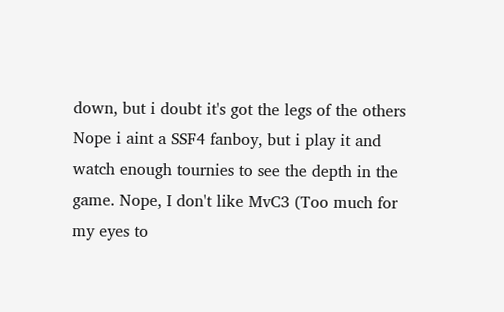down, but i doubt it's got the legs of the others Nope i aint a SSF4 fanboy, but i play it and watch enough tournies to see the depth in the game. Nope, I don't like MvC3 (Too much for my eyes to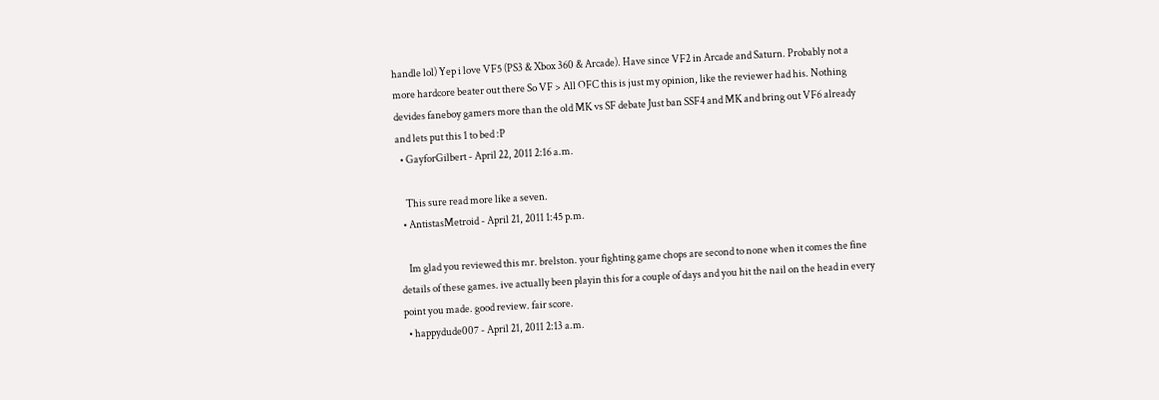handle lol) Yep i love VF5 (PS3 & Xbox 360 & Arcade). Have since VF2 in Arcade and Saturn. Probably not a more hardcore beater out there So VF > All OFC this is just my opinion, like the reviewer had his. Nothing devides faneboy gamers more than the old MK vs SF debate Just ban SSF4 and MK and bring out VF6 already and lets put this 1 to bed :P
  • GayforGilbert - April 22, 2011 2:16 a.m.

    This sure read more like a seven.
  • AntistasMetroid - April 21, 2011 1:45 p.m.

    Im glad you reviewed this mr. brelston. your fighting game chops are second to none when it comes the fine details of these games. ive actually been playin this for a couple of days and you hit the nail on the head in every point you made. good review. fair score.
  • happydude007 - April 21, 2011 2:13 a.m.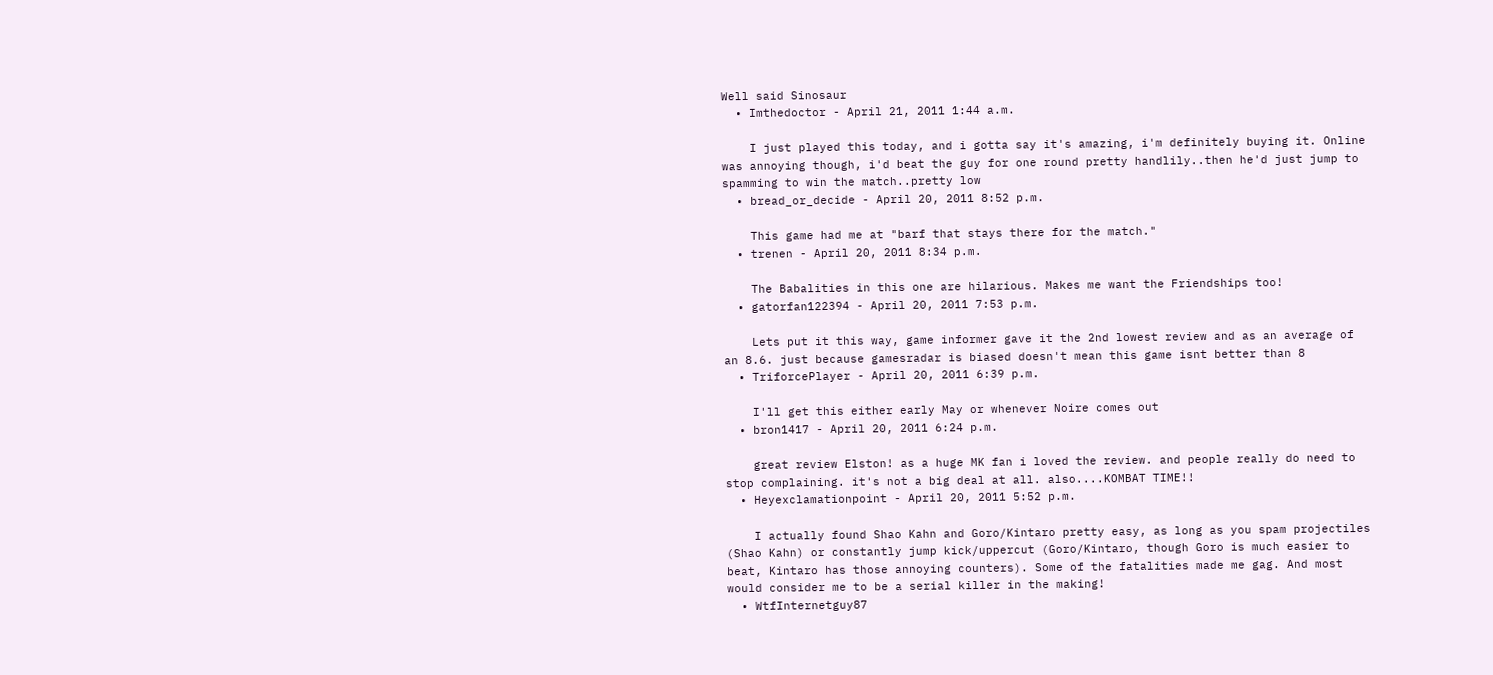Well said Sinosaur
  • Imthedoctor - April 21, 2011 1:44 a.m.

    I just played this today, and i gotta say it's amazing, i'm definitely buying it. Online was annoying though, i'd beat the guy for one round pretty handlily..then he'd just jump to spamming to win the match..pretty low
  • bread_or_decide - April 20, 2011 8:52 p.m.

    This game had me at "barf that stays there for the match."
  • trenen - April 20, 2011 8:34 p.m.

    The Babalities in this one are hilarious. Makes me want the Friendships too!
  • gatorfan122394 - April 20, 2011 7:53 p.m.

    Lets put it this way, game informer gave it the 2nd lowest review and as an average of an 8.6. just because gamesradar is biased doesn't mean this game isnt better than 8
  • TriforcePlayer - April 20, 2011 6:39 p.m.

    I'll get this either early May or whenever Noire comes out
  • bron1417 - April 20, 2011 6:24 p.m.

    great review Elston! as a huge MK fan i loved the review. and people really do need to stop complaining. it's not a big deal at all. also....KOMBAT TIME!!
  • Heyexclamationpoint - April 20, 2011 5:52 p.m.

    I actually found Shao Kahn and Goro/Kintaro pretty easy, as long as you spam projectiles (Shao Kahn) or constantly jump kick/uppercut (Goro/Kintaro, though Goro is much easier to beat, Kintaro has those annoying counters). Some of the fatalities made me gag. And most would consider me to be a serial killer in the making!
  • WtfInternetguy87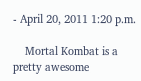- April 20, 2011 1:20 p.m.

    Mortal Kombat is a pretty awesome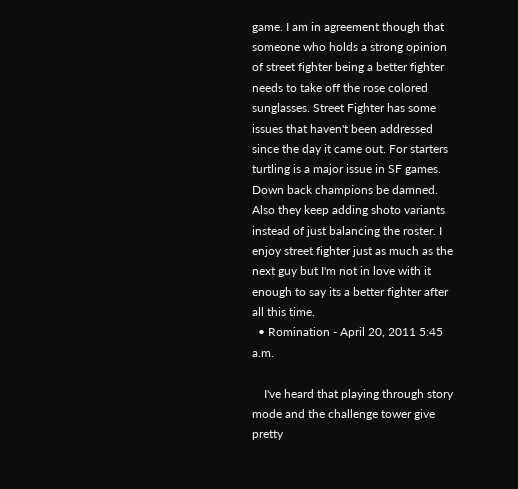game. I am in agreement though that someone who holds a strong opinion of street fighter being a better fighter needs to take off the rose colored sunglasses. Street Fighter has some issues that haven't been addressed since the day it came out. For starters turtling is a major issue in SF games. Down back champions be damned. Also they keep adding shoto variants instead of just balancing the roster. I enjoy street fighter just as much as the next guy but I'm not in love with it enough to say its a better fighter after all this time.
  • Romination - April 20, 2011 5:45 a.m.

    I've heard that playing through story mode and the challenge tower give pretty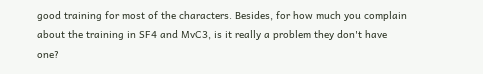good training for most of the characters. Besides, for how much you complain about the training in SF4 and MvC3, is it really a problem they don't have one?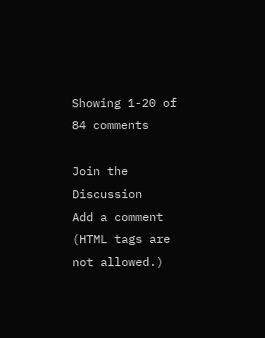Showing 1-20 of 84 comments

Join the Discussion
Add a comment (HTML tags are not allowed.)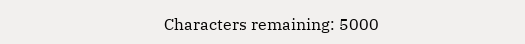Characters remaining: 5000